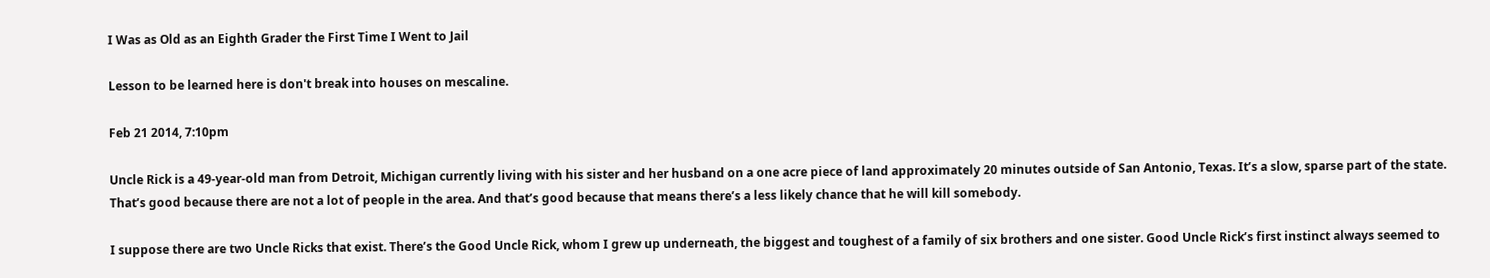I Was as Old as an Eighth Grader the First Time I Went to Jail

Lesson to be learned here is don't break into houses on mescaline.

Feb 21 2014, 7:10pm

Uncle Rick is a 49-year-old man from Detroit, Michigan currently living with his sister and her husband on a one acre piece of land approximately 20 minutes outside of San Antonio, Texas. It’s a slow, sparse part of the state. That’s good because there are not a lot of people in the area. And that’s good because that means there’s a less likely chance that he will kill somebody.

I suppose there are two Uncle Ricks that exist. There’s the Good Uncle Rick, whom I grew up underneath, the biggest and toughest of a family of six brothers and one sister. Good Uncle Rick’s first instinct always seemed to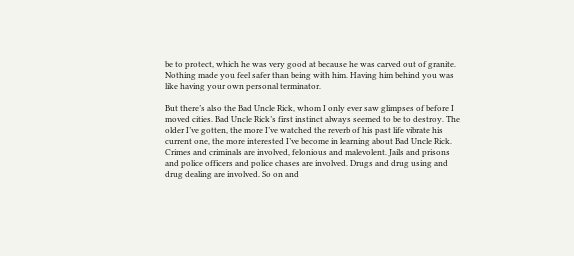be to protect, which he was very good at because he was carved out of granite. Nothing made you feel safer than being with him. Having him behind you was like having your own personal terminator.

But there’s also the Bad Uncle Rick, whom I only ever saw glimpses of before I moved cities. Bad Uncle Rick’s first instinct always seemed to be to destroy. The older I’ve gotten, the more I’ve watched the reverb of his past life vibrate his current one, the more interested I’ve become in learning about Bad Uncle Rick. Crimes and criminals are involved, felonious and malevolent. Jails and prisons and police officers and police chases are involved. Drugs and drug using and drug dealing are involved. So on and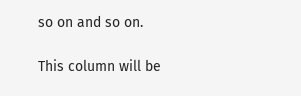so on and so on.

This column will be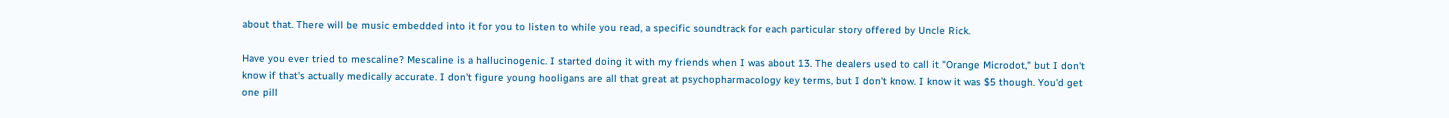about that. There will be music embedded into it for you to listen to while you read, a specific soundtrack for each particular story offered by Uncle Rick.

Have you ever tried to mescaline? Mescaline is a hallucinogenic. I started doing it with my friends when I was about 13. The dealers used to call it "Orange Microdot," but I don't know if that's actually medically accurate. I don't figure young hooligans are all that great at psychopharmacology key terms, but I don't know. I know it was $5 though. You'd get one pill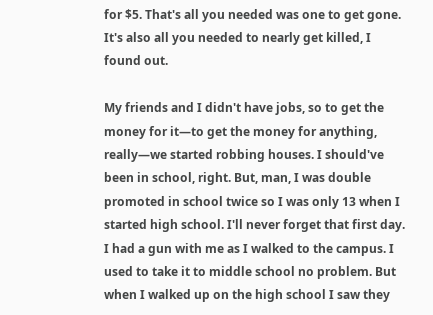for $5. That's all you needed was one to get gone. It's also all you needed to nearly get killed, I found out.

My friends and I didn't have jobs, so to get the money for it—to get the money for anything, really—we started robbing houses. I should've been in school, right. But, man, I was double promoted in school twice so I was only 13 when I started high school. I'll never forget that first day. I had a gun with me as I walked to the campus. I used to take it to middle school no problem. But when I walked up on the high school I saw they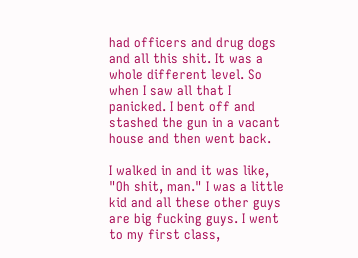had officers and drug dogs and all this shit. It was a whole different level. So when I saw all that I panicked. I bent off and stashed the gun in a vacant house and then went back.

I walked in and it was like, "Oh shit, man." I was a little kid and all these other guys are big fucking guys. I went to my first class,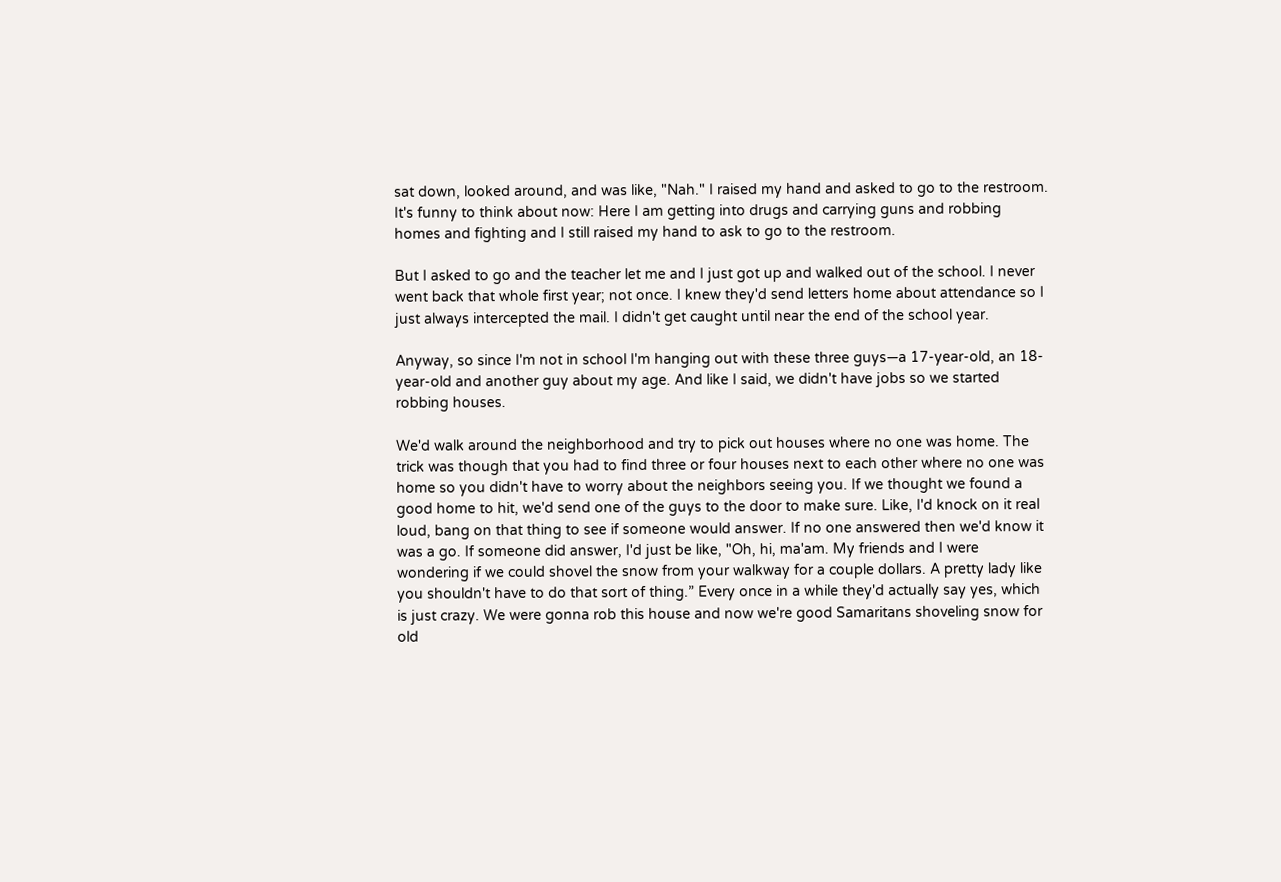sat down, looked around, and was like, "Nah." I raised my hand and asked to go to the restroom. It's funny to think about now: Here I am getting into drugs and carrying guns and robbing homes and fighting and I still raised my hand to ask to go to the restroom.

But I asked to go and the teacher let me and I just got up and walked out of the school. I never went back that whole first year; not once. I knew they'd send letters home about attendance so I just always intercepted the mail. I didn't get caught until near the end of the school year.

Anyway, so since I'm not in school I'm hanging out with these three guys—a 17-year-old, an 18-year-old and another guy about my age. And like I said, we didn't have jobs so we started robbing houses.

We'd walk around the neighborhood and try to pick out houses where no one was home. The trick was though that you had to find three or four houses next to each other where no one was home so you didn't have to worry about the neighbors seeing you. If we thought we found a good home to hit, we'd send one of the guys to the door to make sure. Like, I'd knock on it real loud, bang on that thing to see if someone would answer. If no one answered then we'd know it was a go. If someone did answer, I'd just be like, "Oh, hi, ma'am. My friends and I were wondering if we could shovel the snow from your walkway for a couple dollars. A pretty lady like you shouldn't have to do that sort of thing.” Every once in a while they'd actually say yes, which is just crazy. We were gonna rob this house and now we're good Samaritans shoveling snow for old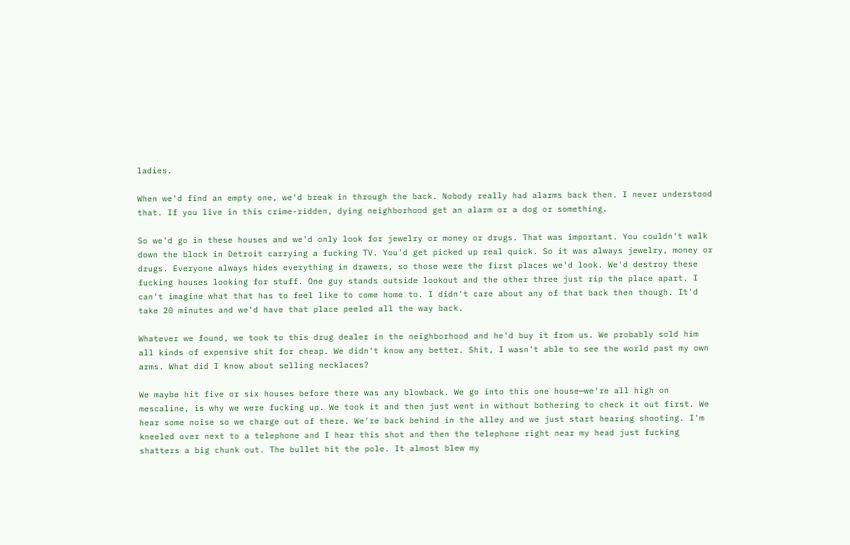ladies.

When we'd find an empty one, we'd break in through the back. Nobody really had alarms back then. I never understood that. If you live in this crime-ridden, dying neighborhood get an alarm or a dog or something.

So we'd go in these houses and we'd only look for jewelry or money or drugs. That was important. You couldn't walk down the block in Detroit carrying a fucking TV. You'd get picked up real quick. So it was always jewelry, money or drugs. Everyone always hides everything in drawers, so those were the first places we'd look. We'd destroy these fucking houses looking for stuff. One guy stands outside lookout and the other three just rip the place apart. I can't imagine what that has to feel like to come home to. I didn't care about any of that back then though. It'd take 20 minutes and we'd have that place peeled all the way back.

Whatever we found, we took to this drug dealer in the neighborhood and he'd buy it from us. We probably sold him all kinds of expensive shit for cheap. We didn't know any better. Shit, I wasn't able to see the world past my own arms. What did I know about selling necklaces?

We maybe hit five or six houses before there was any blowback. We go into this one house—we're all high on mescaline, is why we were fucking up. We took it and then just went in without bothering to check it out first. We hear some noise so we charge out of there. We're back behind in the alley and we just start hearing shooting. I'm kneeled over next to a telephone and I hear this shot and then the telephone right near my head just fucking shatters a big chunk out. The bullet hit the pole. It almost blew my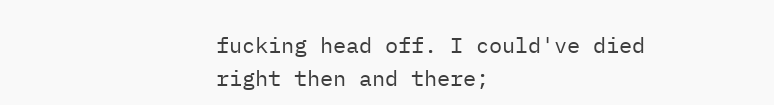fucking head off. I could've died right then and there;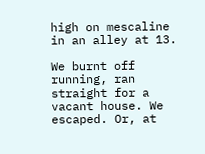high on mescaline in an alley at 13.

We burnt off running, ran straight for a vacant house. We escaped. Or, at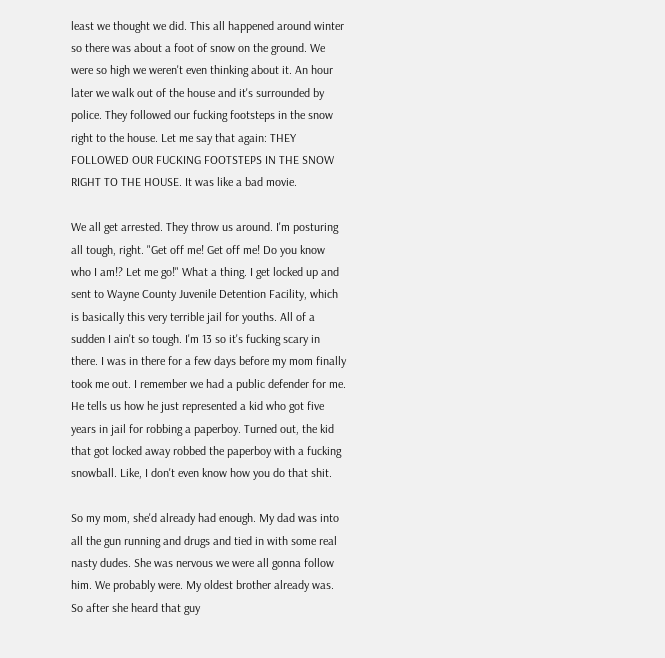least we thought we did. This all happened around winter so there was about a foot of snow on the ground. We were so high we weren't even thinking about it. An hour later we walk out of the house and it's surrounded by police. They followed our fucking footsteps in the snow right to the house. Let me say that again: THEY FOLLOWED OUR FUCKING FOOTSTEPS IN THE SNOW RIGHT TO THE HOUSE. It was like a bad movie.

We all get arrested. They throw us around. I'm posturing all tough, right. "Get off me! Get off me! Do you know who I am!? Let me go!" What a thing. I get locked up and sent to Wayne County Juvenile Detention Facility, which is basically this very terrible jail for youths. All of a sudden I ain't so tough. I'm 13 so it's fucking scary in there. I was in there for a few days before my mom finally took me out. I remember we had a public defender for me. He tells us how he just represented a kid who got five years in jail for robbing a paperboy. Turned out, the kid that got locked away robbed the paperboy with a fucking snowball. Like, I don't even know how you do that shit.

So my mom, she'd already had enough. My dad was into all the gun running and drugs and tied in with some real nasty dudes. She was nervous we were all gonna follow him. We probably were. My oldest brother already was. So after she heard that guy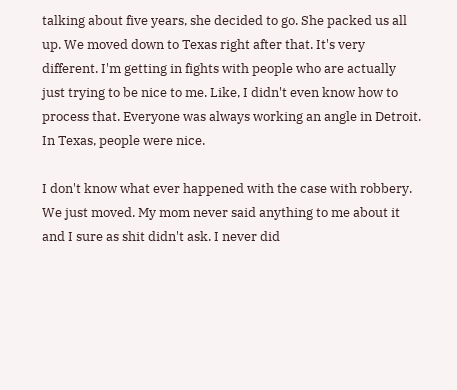talking about five years, she decided to go. She packed us all up. We moved down to Texas right after that. It's very different. I'm getting in fights with people who are actually just trying to be nice to me. Like, I didn't even know how to process that. Everyone was always working an angle in Detroit. In Texas, people were nice.

I don't know what ever happened with the case with robbery. We just moved. My mom never said anything to me about it and I sure as shit didn't ask. I never did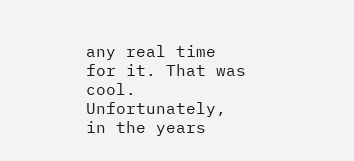any real time for it. That was cool. Unfortunately, in the years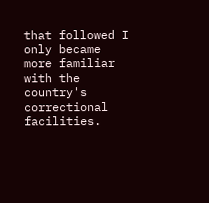that followed I only became more familiar with the country's correctional facilities.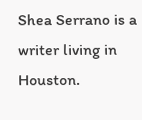Shea Serrano is a writer living in Houston.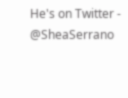He's on Twitter - @SheaSerrano